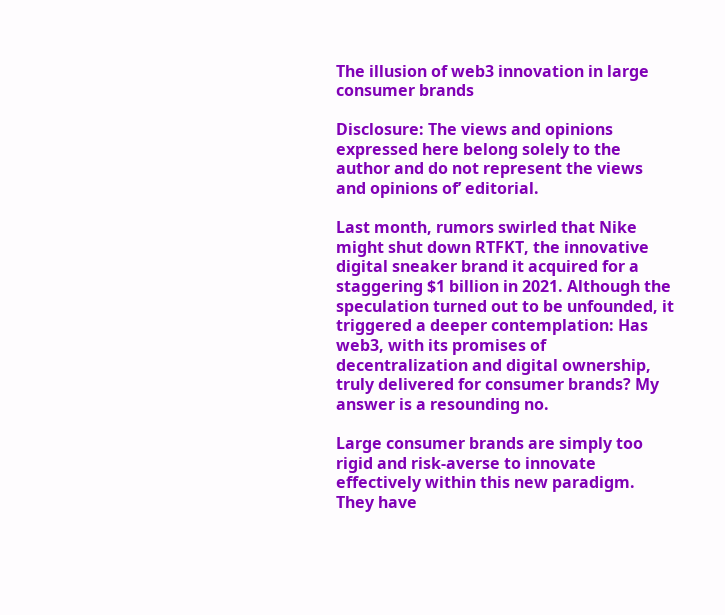The illusion of web3 innovation in large consumer brands

Disclosure: The views and opinions expressed here belong solely to the author and do not represent the views and opinions of’ editorial.

Last month, rumors swirled that Nike might shut down RTFKT, the innovative digital sneaker brand it acquired for a staggering $1 billion in 2021. Although the speculation turned out to be unfounded, it triggered a deeper contemplation: Has web3, with its promises of decentralization and digital ownership, truly delivered for consumer brands? My answer is a resounding no.

Large consumer brands are simply too rigid and risk-averse to innovate effectively within this new paradigm. They have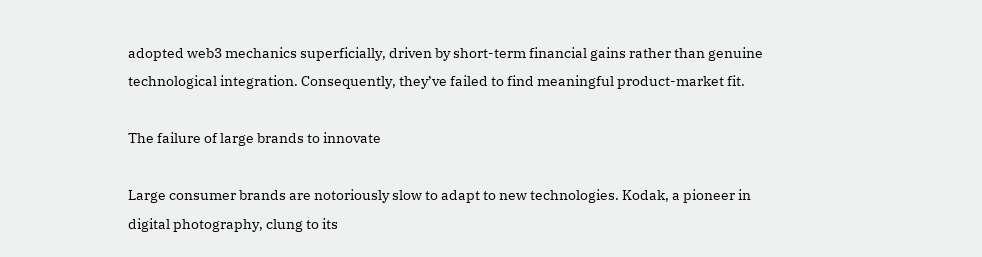adopted web3 mechanics superficially, driven by short-term financial gains rather than genuine technological integration. Consequently, they’ve failed to find meaningful product-market fit.

The failure of large brands to innovate

Large consumer brands are notoriously slow to adapt to new technologies. Kodak, a pioneer in digital photography, clung to its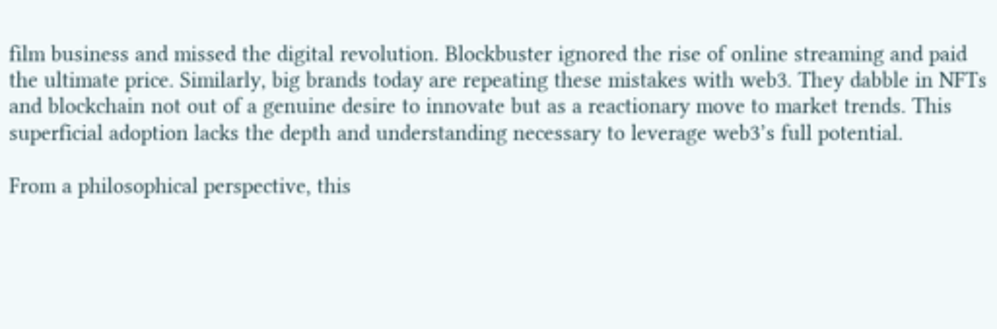film business and missed the digital revolution. Blockbuster ignored the rise of online streaming and paid the ultimate price. Similarly, big brands today are repeating these mistakes with web3. They dabble in NFTs and blockchain not out of a genuine desire to innovate but as a reactionary move to market trends. This superficial adoption lacks the depth and understanding necessary to leverage web3’s full potential.

From a philosophical perspective, this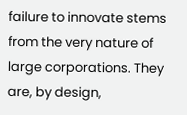failure to innovate stems from the very nature of large corporations. They are, by design,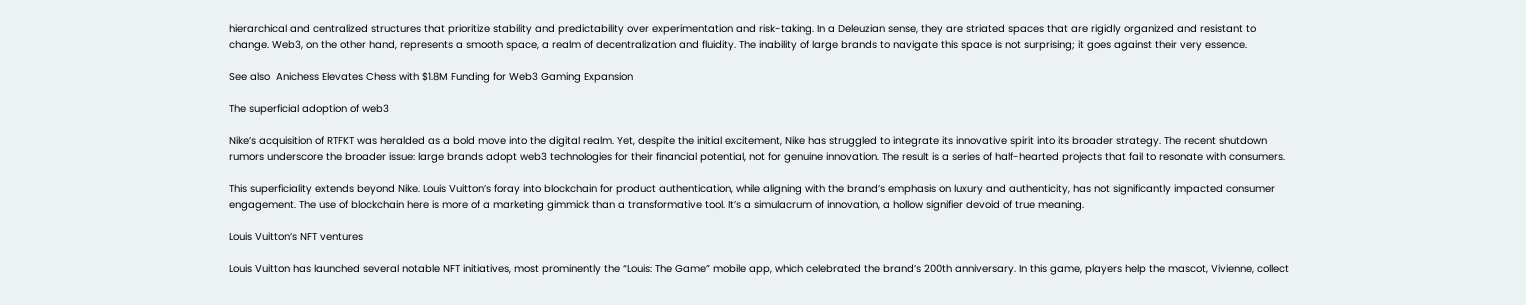hierarchical and centralized structures that prioritize stability and predictability over experimentation and risk-taking. In a Deleuzian sense, they are striated spaces that are rigidly organized and resistant to change. Web3, on the other hand, represents a smooth space, a realm of decentralization and fluidity. The inability of large brands to navigate this space is not surprising; it goes against their very essence.

See also  Anichess Elevates Chess with $1.8M Funding for Web3 Gaming Expansion

The superficial adoption of web3

Nike’s acquisition of RTFKT was heralded as a bold move into the digital realm. Yet, despite the initial excitement, Nike has struggled to integrate its innovative spirit into its broader strategy. The recent shutdown rumors underscore the broader issue: large brands adopt web3 technologies for their financial potential, not for genuine innovation. The result is a series of half-hearted projects that fail to resonate with consumers.

This superficiality extends beyond Nike. Louis Vuitton’s foray into blockchain for product authentication, while aligning with the brand’s emphasis on luxury and authenticity, has not significantly impacted consumer engagement. The use of blockchain here is more of a marketing gimmick than a transformative tool. It’s a simulacrum of innovation, a hollow signifier devoid of true meaning.

Louis Vuitton’s NFT ventures

Louis Vuitton has launched several notable NFT initiatives, most prominently the “Louis: The Game” mobile app, which celebrated the brand’s 200th anniversary. In this game, players help the mascot, Vivienne, collect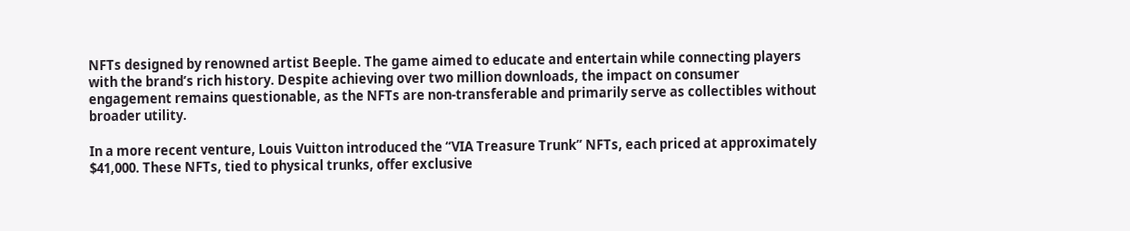NFTs designed by renowned artist Beeple. The game aimed to educate and entertain while connecting players with the brand’s rich history. Despite achieving over two million downloads, the impact on consumer engagement remains questionable, as the NFTs are non-transferable and primarily serve as collectibles without broader utility.

In a more recent venture, Louis Vuitton introduced the “VIA Treasure Trunk” NFTs, each priced at approximately $41,000. These NFTs, tied to physical trunks, offer exclusive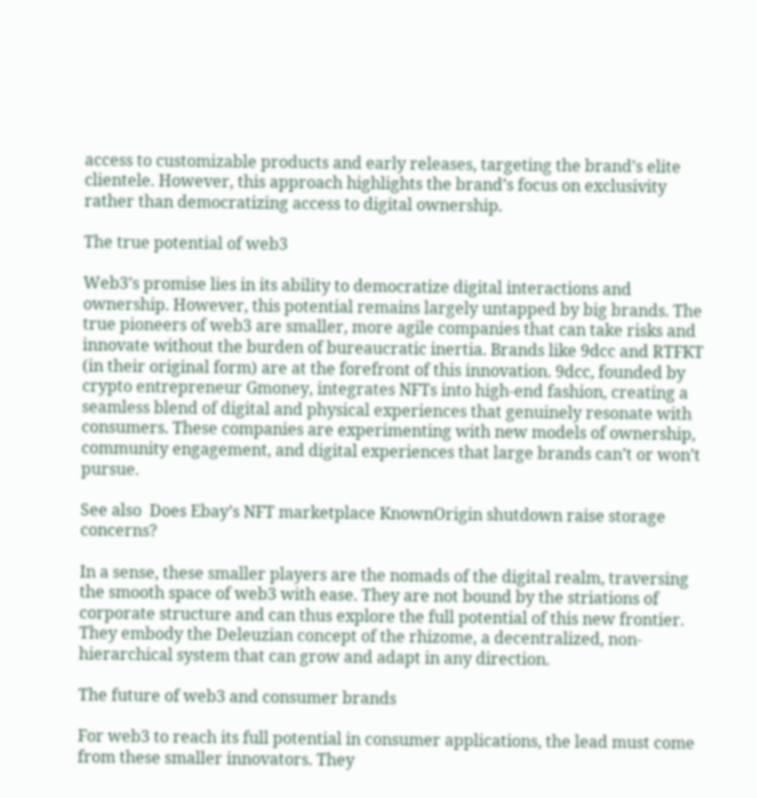access to customizable products and early releases, targeting the brand’s elite clientele. However, this approach highlights the brand’s focus on exclusivity rather than democratizing access to digital ownership.

The true potential of web3

Web3’s promise lies in its ability to democratize digital interactions and ownership. However, this potential remains largely untapped by big brands. The true pioneers of web3 are smaller, more agile companies that can take risks and innovate without the burden of bureaucratic inertia. Brands like 9dcc and RTFKT (in their original form) are at the forefront of this innovation. 9dcc, founded by crypto entrepreneur Gmoney, integrates NFTs into high-end fashion, creating a seamless blend of digital and physical experiences that genuinely resonate with consumers. These companies are experimenting with new models of ownership, community engagement, and digital experiences that large brands can’t or won’t pursue.

See also  Does Ebay’s NFT marketplace KnownOrigin shutdown raise storage concerns?

In a sense, these smaller players are the nomads of the digital realm, traversing the smooth space of web3 with ease. They are not bound by the striations of corporate structure and can thus explore the full potential of this new frontier. They embody the Deleuzian concept of the rhizome, a decentralized, non-hierarchical system that can grow and adapt in any direction.

The future of web3 and consumer brands

For web3 to reach its full potential in consumer applications, the lead must come from these smaller innovators. They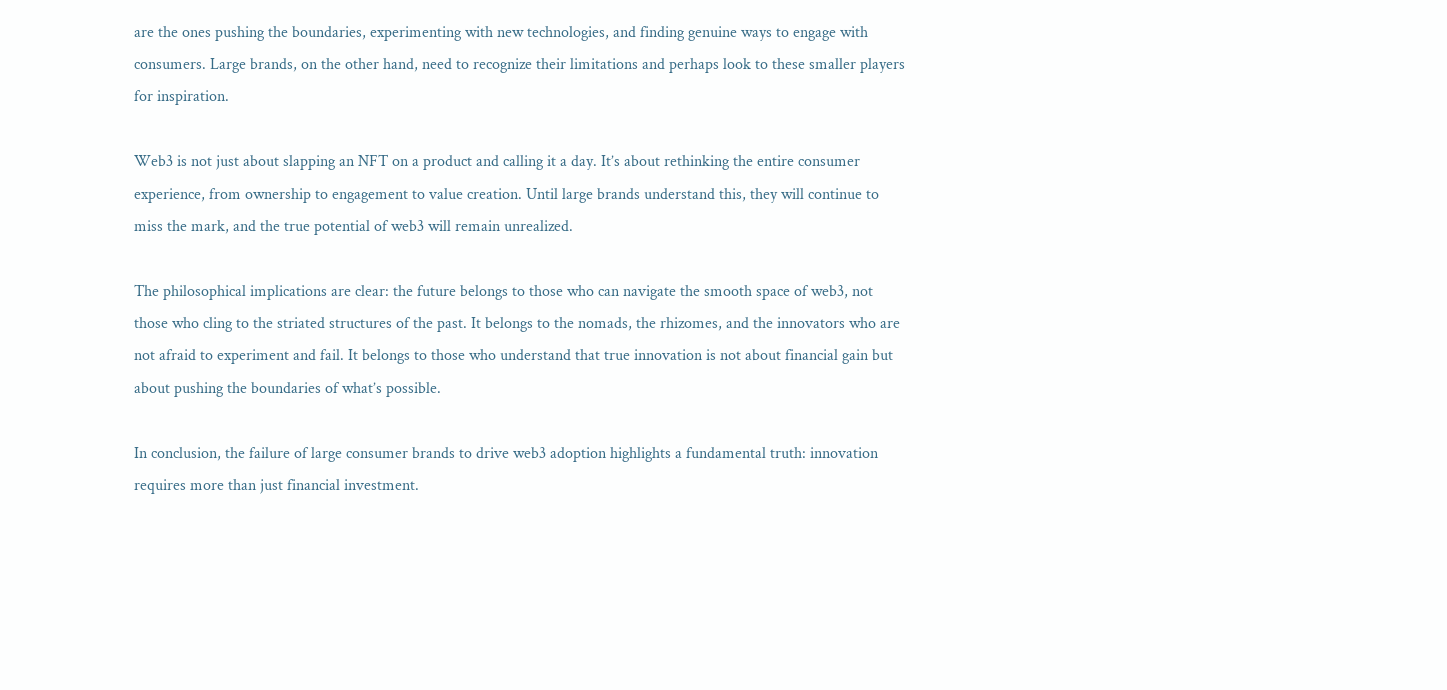are the ones pushing the boundaries, experimenting with new technologies, and finding genuine ways to engage with consumers. Large brands, on the other hand, need to recognize their limitations and perhaps look to these smaller players for inspiration.

Web3 is not just about slapping an NFT on a product and calling it a day. It’s about rethinking the entire consumer experience, from ownership to engagement to value creation. Until large brands understand this, they will continue to miss the mark, and the true potential of web3 will remain unrealized.

The philosophical implications are clear: the future belongs to those who can navigate the smooth space of web3, not those who cling to the striated structures of the past. It belongs to the nomads, the rhizomes, and the innovators who are not afraid to experiment and fail. It belongs to those who understand that true innovation is not about financial gain but about pushing the boundaries of what’s possible.

In conclusion, the failure of large consumer brands to drive web3 adoption highlights a fundamental truth: innovation requires more than just financial investment.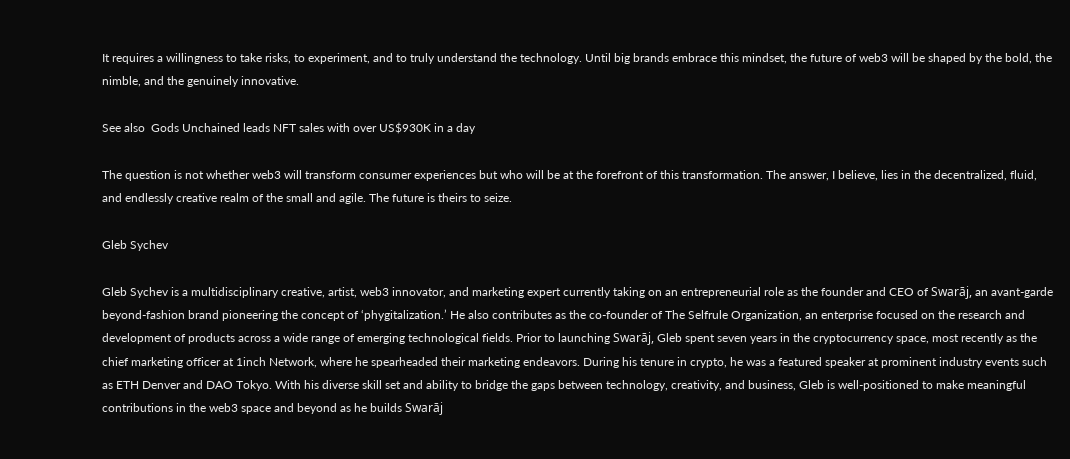It requires a willingness to take risks, to experiment, and to truly understand the technology. Until big brands embrace this mindset, the future of web3 will be shaped by the bold, the nimble, and the genuinely innovative.

See also  Gods Unchained leads NFT sales with over US$930K in a day

The question is not whether web3 will transform consumer experiences but who will be at the forefront of this transformation. The answer, I believe, lies in the decentralized, fluid, and endlessly creative realm of the small and agile. The future is theirs to seize.

Gleb Sychev

Gleb Sychev is a multidisciplinary creative, artist, web3 innovator, and marketing expert currently taking on an entrepreneurial role as the founder and CEO of Swarāj, an avant-garde beyond-fashion brand pioneering the concept of ‘phygitalization.’ He also contributes as the co-founder of The Selfrule Organization, an enterprise focused on the research and development of products across a wide range of emerging technological fields. Prior to launching Swarāj, Gleb spent seven years in the cryptocurrency space, most recently as the chief marketing officer at 1inch Network, where he spearheaded their marketing endeavors. During his tenure in crypto, he was a featured speaker at prominent industry events such as ETH Denver and DAO Tokyo. With his diverse skill set and ability to bridge the gaps between technology, creativity, and business, Gleb is well-positioned to make meaningful contributions in the web3 space and beyond as he builds Swarāj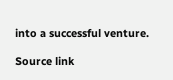into a successful venture.

Source link